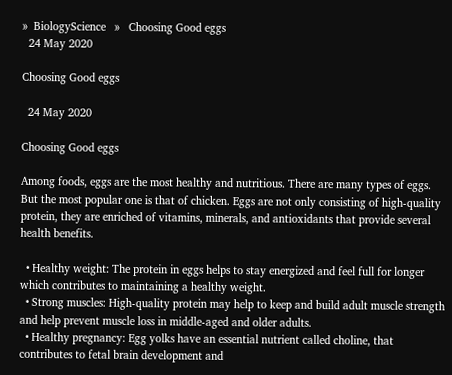»  BiologyScience   »   Choosing Good eggs
  24 May 2020

Choosing Good eggs

  24 May 2020

Choosing Good eggs

Among foods, eggs are the most healthy and nutritious. There are many types of eggs. But the most popular one is that of chicken. Eggs are not only consisting of high-quality protein, they are enriched of vitamins, minerals, and antioxidants that provide several health benefits.

  • Healthy weight: The protein in eggs helps to stay energized and feel full for longer which contributes to maintaining a healthy weight.
  • Strong muscles: High-quality protein may help to keep and build adult muscle strength and help prevent muscle loss in middle-aged and older adults.
  • Healthy pregnancy: Egg yolks have an essential nutrient called choline, that contributes to fetal brain development and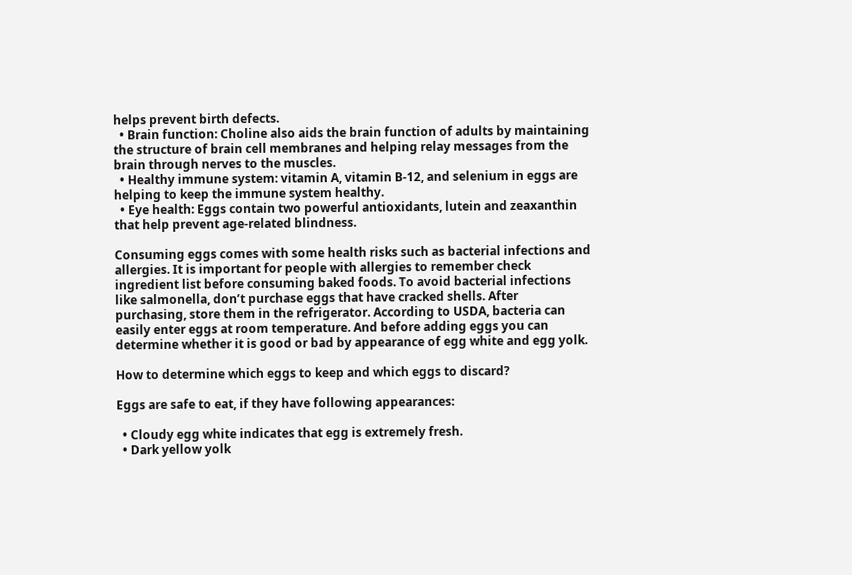helps prevent birth defects.
  • Brain function: Choline also aids the brain function of adults by maintaining the structure of brain cell membranes and helping relay messages from the brain through nerves to the muscles.
  • Healthy immune system: vitamin A, vitamin B-12, and selenium in eggs are helping to keep the immune system healthy.
  • Eye health: Eggs contain two powerful antioxidants, lutein and zeaxanthin that help prevent age-related blindness.

Consuming eggs comes with some health risks such as bacterial infections and allergies. It is important for people with allergies to remember check ingredient list before consuming baked foods. To avoid bacterial infections like salmonella, don’t purchase eggs that have cracked shells. After purchasing, store them in the refrigerator. According to USDA, bacteria can easily enter eggs at room temperature. And before adding eggs you can determine whether it is good or bad by appearance of egg white and egg yolk.

How to determine which eggs to keep and which eggs to discard?

Eggs are safe to eat, if they have following appearances:

  • Cloudy egg white indicates that egg is extremely fresh.
  • Dark yellow yolk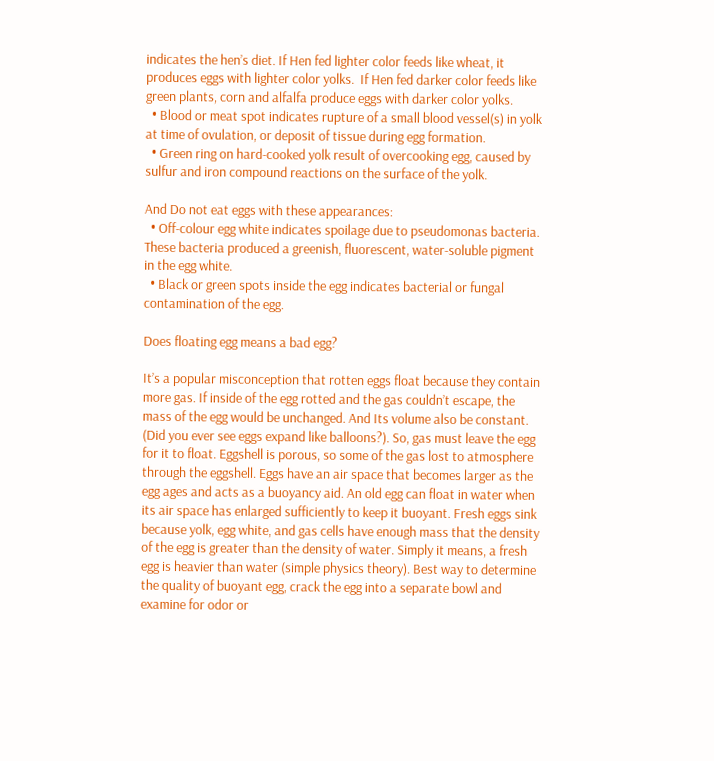indicates the hen’s diet. If Hen fed lighter color feeds like wheat, it produces eggs with lighter color yolks.  If Hen fed darker color feeds like green plants, corn and alfalfa produce eggs with darker color yolks.
  • Blood or meat spot indicates rupture of a small blood vessel(s) in yolk at time of ovulation, or deposit of tissue during egg formation.
  • Green ring on hard-cooked yolk result of overcooking egg, caused by sulfur and iron compound reactions on the surface of the yolk.

And Do not eat eggs with these appearances:
  • Off-colour egg white indicates spoilage due to pseudomonas bacteria. These bacteria produced a greenish, fluorescent, water-soluble pigment in the egg white.
  • Black or green spots inside the egg indicates bacterial or fungal contamination of the egg.

Does floating egg means a bad egg?

It’s a popular misconception that rotten eggs float because they contain more gas. If inside of the egg rotted and the gas couldn’t escape, the mass of the egg would be unchanged. And Its volume also be constant. (Did you ever see eggs expand like balloons?). So, gas must leave the egg for it to float. Eggshell is porous, so some of the gas lost to atmosphere through the eggshell. Eggs have an air space that becomes larger as the egg ages and acts as a buoyancy aid. An old egg can float in water when its air space has enlarged sufficiently to keep it buoyant. Fresh eggs sink because yolk, egg white, and gas cells have enough mass that the density of the egg is greater than the density of water. Simply it means, a fresh egg is heavier than water (simple physics theory). Best way to determine the quality of buoyant egg, crack the egg into a separate bowl and examine for odor or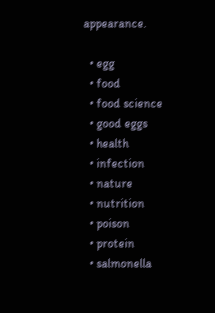appearance.

  • egg
  • food
  • food science
  • good eggs
  • health
  • infection
  • nature
  • nutrition
  • poison
  • protein
  • salmonella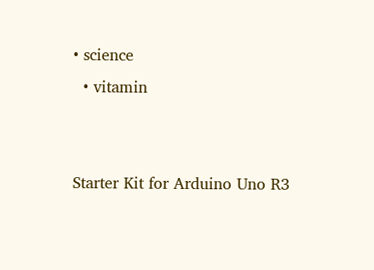• science
  • vitamin


Starter Kit for Arduino Uno R3